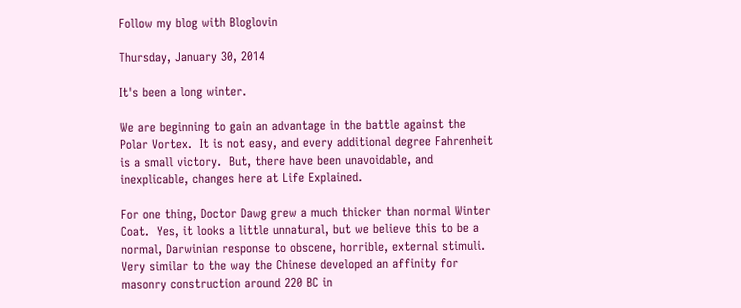Follow my blog with Bloglovin

Thursday, January 30, 2014

It's been a long winter.

We are beginning to gain an advantage in the battle against the Polar Vortex.  It is not easy, and every additional degree Fahrenheit is a small victory.  But, there have been unavoidable, and inexplicable, changes here at Life Explained.

For one thing, Doctor Dawg grew a much thicker than normal Winter Coat.  Yes, it looks a little unnatural, but we believe this to be a normal, Darwinian response to obscene, horrible, external stimuli.  Very similar to the way the Chinese developed an affinity for masonry construction around 220 BC in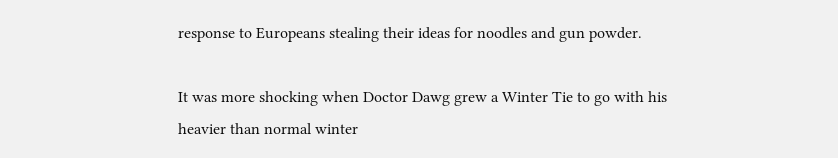response to Europeans stealing their ideas for noodles and gun powder.

It was more shocking when Doctor Dawg grew a Winter Tie to go with his heavier than normal winter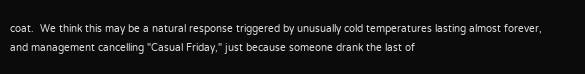coat.  We think this may be a natural response triggered by unusually cold temperatures lasting almost forever, and management cancelling "Casual Friday," just because someone drank the last of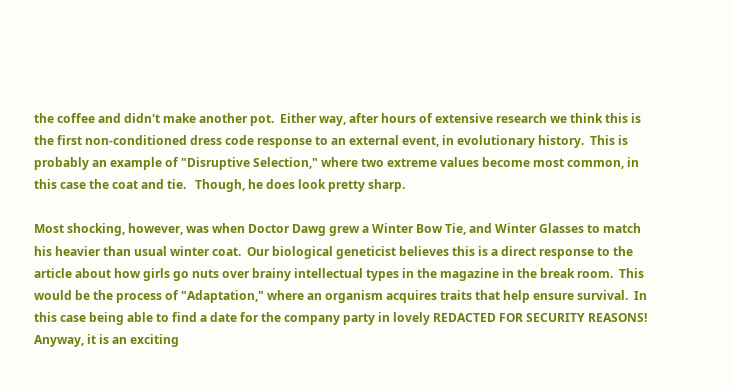the coffee and didn't make another pot.  Either way, after hours of extensive research we think this is the first non-conditioned dress code response to an external event, in evolutionary history.  This is probably an example of "Disruptive Selection," where two extreme values become most common, in this case the coat and tie.   Though, he does look pretty sharp.

Most shocking, however, was when Doctor Dawg grew a Winter Bow Tie, and Winter Glasses to match his heavier than usual winter coat.  Our biological geneticist believes this is a direct response to the article about how girls go nuts over brainy intellectual types in the magazine in the break room.  This would be the process of "Adaptation," where an organism acquires traits that help ensure survival.  In this case being able to find a date for the company party in lovely REDACTED FOR SECURITY REASONS!  Anyway, it is an exciting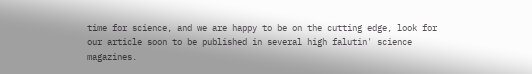time for science, and we are happy to be on the cutting edge, look for our article soon to be published in several high falutin' science magazines.